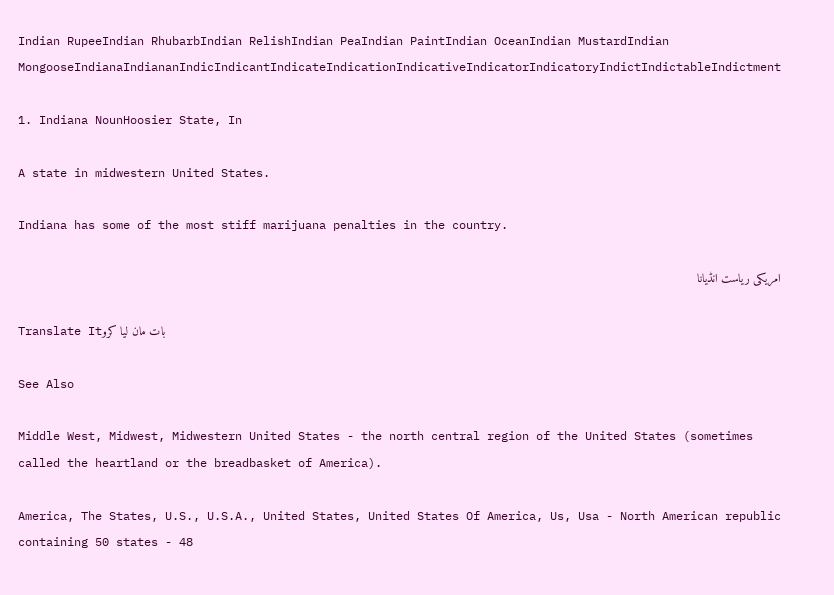Indian RupeeIndian RhubarbIndian RelishIndian PeaIndian PaintIndian OceanIndian MustardIndian MongooseIndianaIndiananIndicIndicantIndicateIndicationIndicativeIndicatorIndicatoryIndictIndictableIndictment

1. Indiana NounHoosier State, In

A state in midwestern United States.

Indiana has some of the most stiff marijuana penalties in the country.

امریکی ریاست انڈیانا

Translate Itبات مان لیا کرو

See Also

Middle West, Midwest, Midwestern United States - the north central region of the United States (sometimes called the heartland or the breadbasket of America).

America, The States, U.S., U.S.A., United States, United States Of America, Us, Usa - North American republic containing 50 states - 48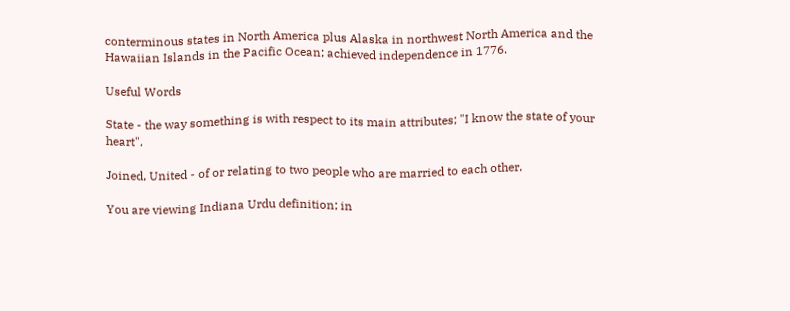conterminous states in North America plus Alaska in northwest North America and the Hawaiian Islands in the Pacific Ocean; achieved independence in 1776.

Useful Words

State - the way something is with respect to its main attributes; "I know the state of your heart".

Joined, United - of or relating to two people who are married to each other.

You are viewing Indiana Urdu definition; in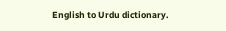English to Urdu dictionary.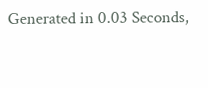Generated in 0.03 Seconds,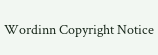Wordinn Copyright Notice